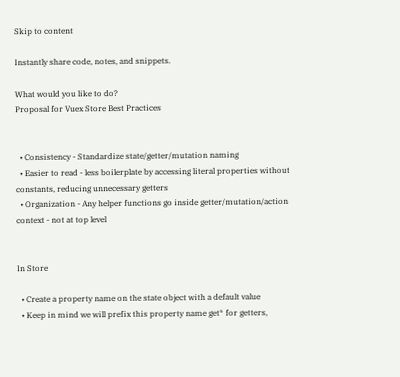Skip to content

Instantly share code, notes, and snippets.

What would you like to do?
Proposal for Vuex Store Best Practices


  • Consistency - Standardize state/getter/mutation naming
  • Easier to read - less boilerplate by accessing literal properties without constants, reducing unnecessary getters
  • Organization - Any helper functions go inside getter/mutation/action context - not at top level


In Store

  • Create a property name on the state object with a default value
  • Keep in mind we will prefix this property name get* for getters,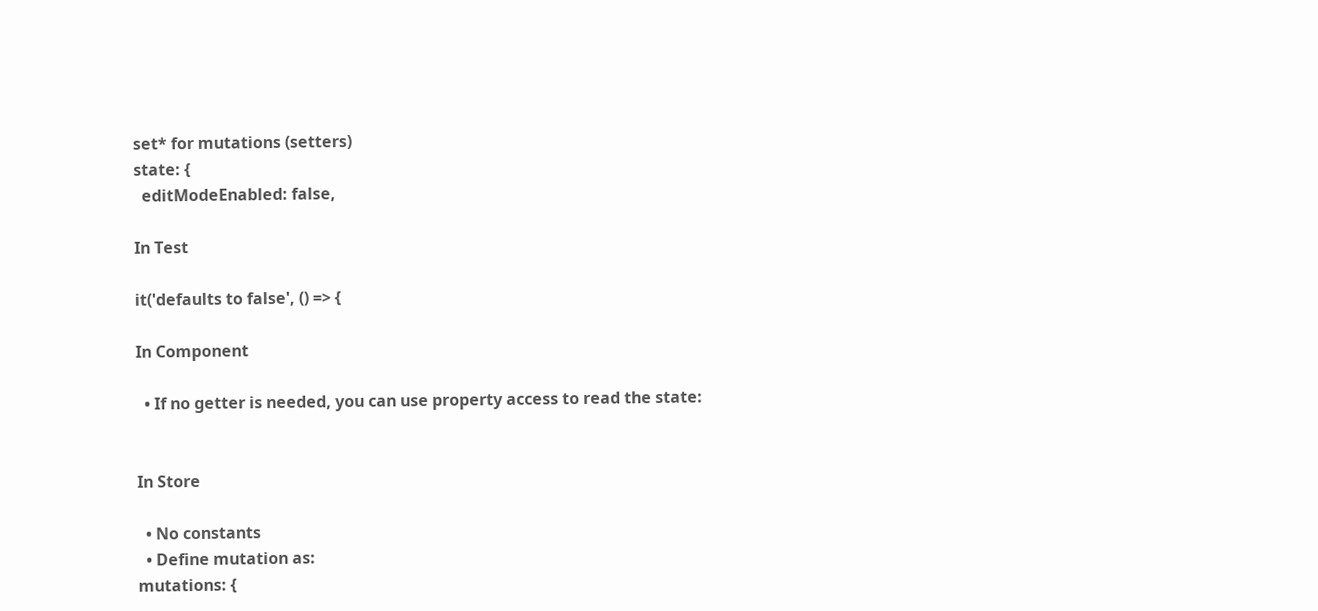set* for mutations (setters)
state: {
  editModeEnabled: false,

In Test

it('defaults to false', () => {

In Component

  • If no getter is needed, you can use property access to read the state:


In Store

  • No constants
  • Define mutation as:
mutations: {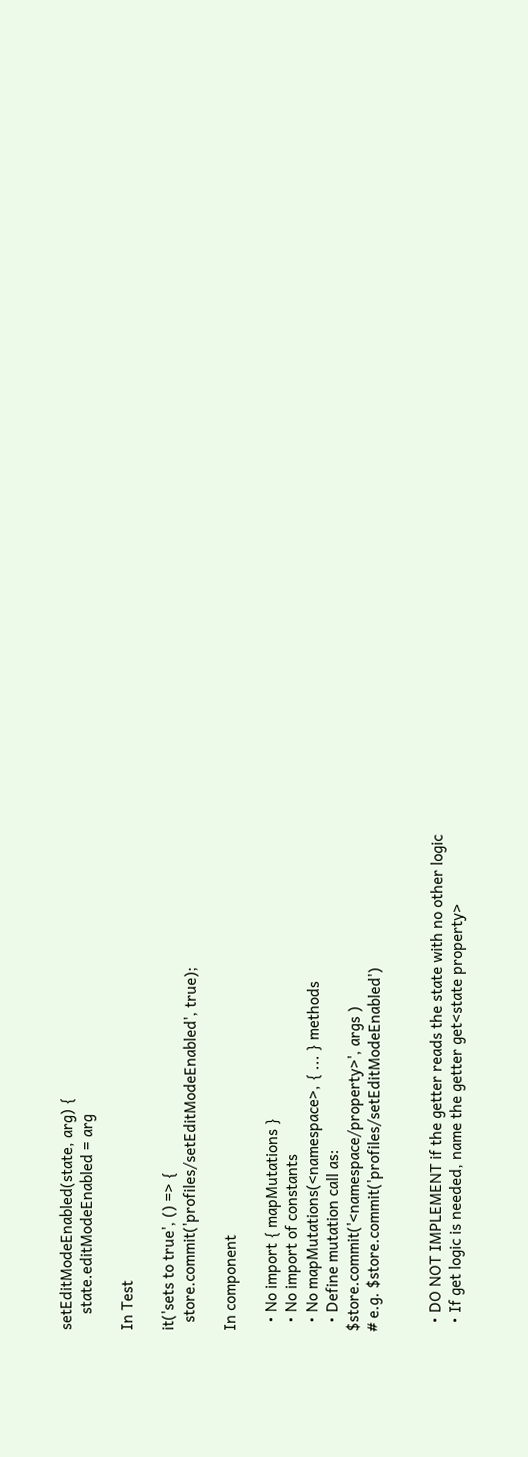setEditModeEnabled(state, arg) {
    state.editModeEnabled = arg

In Test

it('sets to true', () => {
  store.commit('profiles/setEditModeEnabled', true);

In component

  • No import { mapMutations }
  • No import of constants
  • No mapMutations(<namespace>, { ... } methods
  • Define mutation call as:
$store.commit('<namespace/property>', args )
# e.g. $store.commit('profiles/setEditModeEnabled')


  • DO NOT IMPLEMENT if the getter reads the state with no other logic
  • If get logic is needed, name the getter get<state property>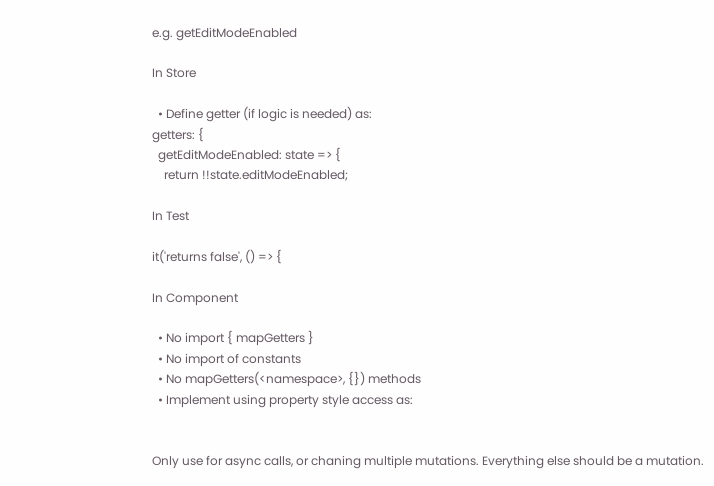e.g. getEditModeEnabled

In Store

  • Define getter (if logic is needed) as:
getters: {
  getEditModeEnabled: state => {
    return !!state.editModeEnabled;

In Test

it('returns false', () => {

In Component

  • No import { mapGetters }
  • No import of constants
  • No mapGetters(<namespace>, {}) methods
  • Implement using property style access as:


Only use for async calls, or chaning multiple mutations. Everything else should be a mutation.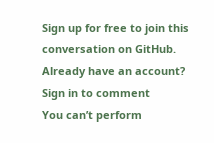Sign up for free to join this conversation on GitHub. Already have an account? Sign in to comment
You can’t perform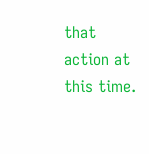that action at this time.